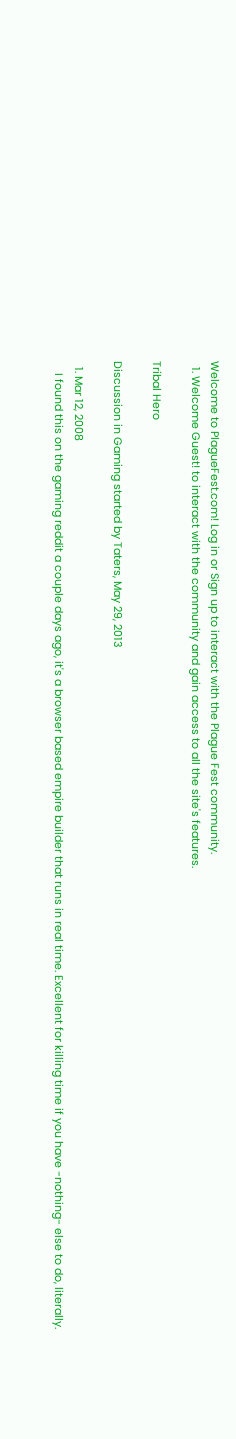Welcome to PlagueFest.com! Log in or Sign up to interact with the Plague Fest community.
  1. Welcome Guest! to interact with the community and gain access to all the site's features.

Tribal Hero

Discussion in Gaming started by Taters, May 29, 2013

  1. Mar 12, 2008
    I found this on the gaming reddit a couple days ago, it's a browser based empire builder that runs in real time. Excellent for killing time if you have -nothing- else to do, literally.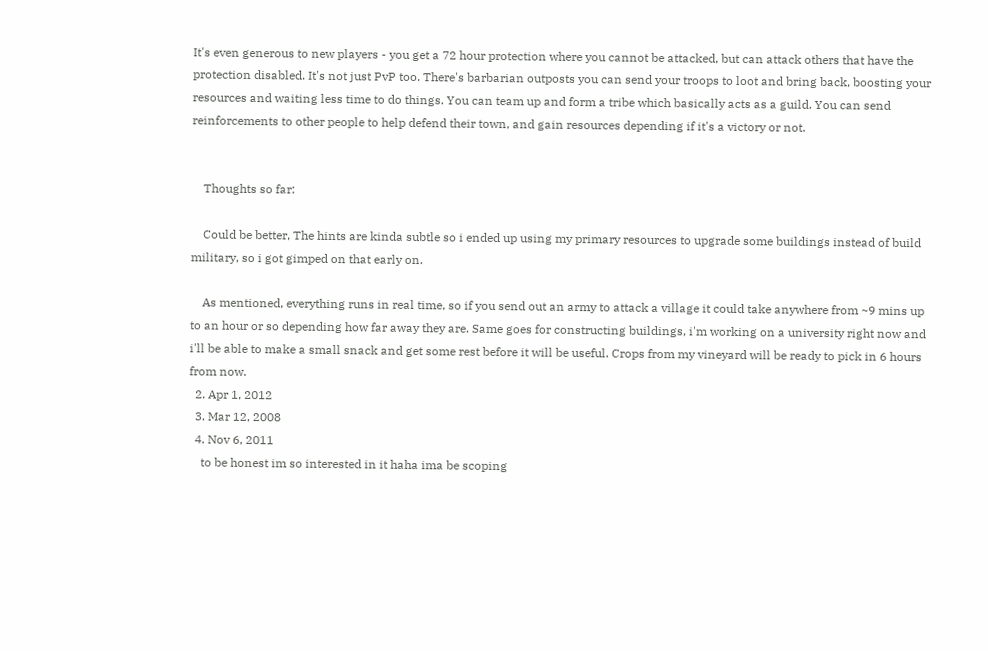It's even generous to new players - you get a 72 hour protection where you cannot be attacked, but can attack others that have the protection disabled. It's not just PvP too. There's barbarian outposts you can send your troops to loot and bring back, boosting your resources and waiting less time to do things. You can team up and form a tribe which basically acts as a guild. You can send reinforcements to other people to help defend their town, and gain resources depending if it's a victory or not.


    Thoughts so far:

    Could be better, The hints are kinda subtle so i ended up using my primary resources to upgrade some buildings instead of build military, so i got gimped on that early on.

    As mentioned, everything runs in real time, so if you send out an army to attack a village it could take anywhere from ~9 mins up to an hour or so depending how far away they are. Same goes for constructing buildings, i'm working on a university right now and i'll be able to make a small snack and get some rest before it will be useful. Crops from my vineyard will be ready to pick in 6 hours from now.
  2. Apr 1, 2012
  3. Mar 12, 2008
  4. Nov 6, 2011
    to be honest im so interested in it haha ima be scoping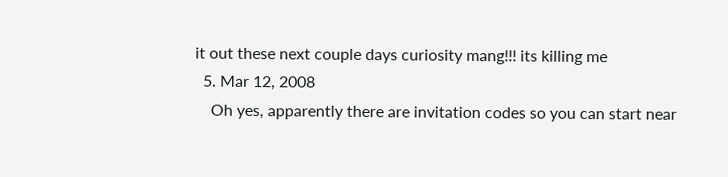it out these next couple days curiosity mang!!! its killing me
  5. Mar 12, 2008
    Oh yes, apparently there are invitation codes so you can start near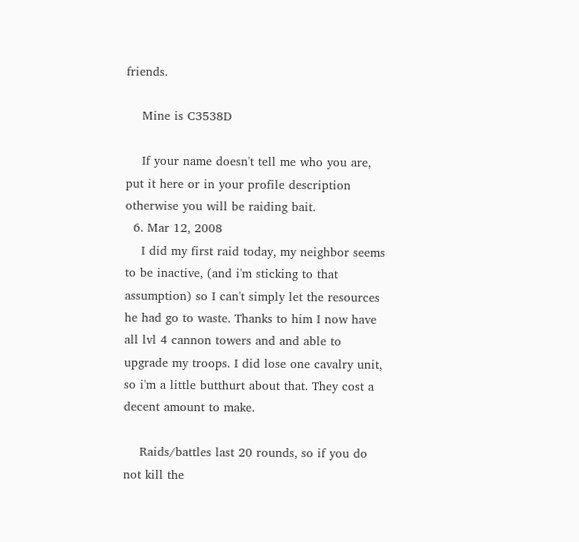friends.

    Mine is C3538D

    If your name doesn't tell me who you are, put it here or in your profile description otherwise you will be raiding bait.
  6. Mar 12, 2008
    I did my first raid today, my neighbor seems to be inactive, (and i'm sticking to that assumption) so I can't simply let the resources he had go to waste. Thanks to him I now have all lvl 4 cannon towers and and able to upgrade my troops. I did lose one cavalry unit, so i'm a little butthurt about that. They cost a decent amount to make.

    Raids/battles last 20 rounds, so if you do not kill the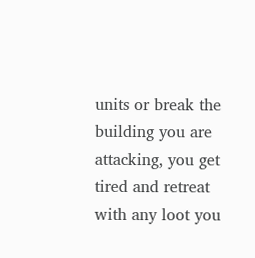units or break the building you are attacking, you get tired and retreat with any loot you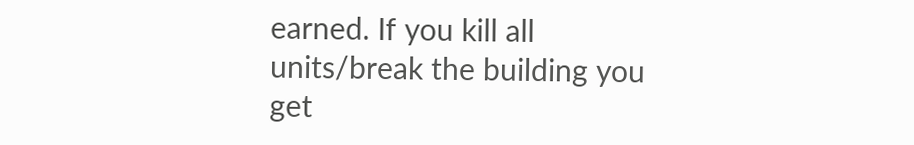earned. If you kill all units/break the building you get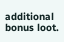additional bonus loot.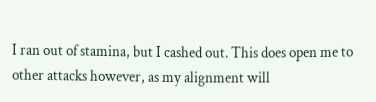I ran out of stamina, but I cashed out. This does open me to other attacks however, as my alignment will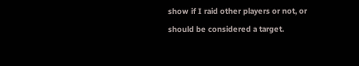show if I raid other players or not, or should be considered a target.